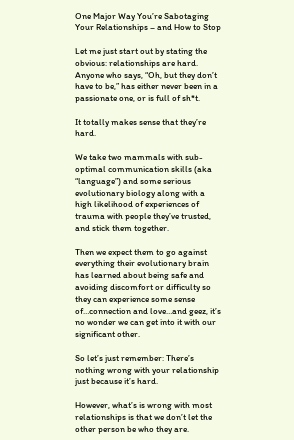One Major Way You’re Sabotaging Your Relationships – and How to Stop

Let me just start out by stating the obvious: relationships are hard. Anyone who says, “Oh, but they don’t have to be,” has either never been in a passionate one, or is full of sh*t.

It totally makes sense that they’re hard.

We take two mammals with sub-optimal communication skills (aka “language”) and some serious evolutionary biology along with a high likelihood of experiences of trauma with people they’ve trusted, and stick them together.

Then we expect them to go against everything their evolutionary brain has learned about being safe and avoiding discomfort or difficulty so they can experience some sense of…connection and love…and geez, it’s no wonder we can get into it with our significant other.

So let’s just remember: There’s nothing wrong with your relationship just because it’s hard.

However, what’s is wrong with most relationships is that we don’t let the other person be who they are.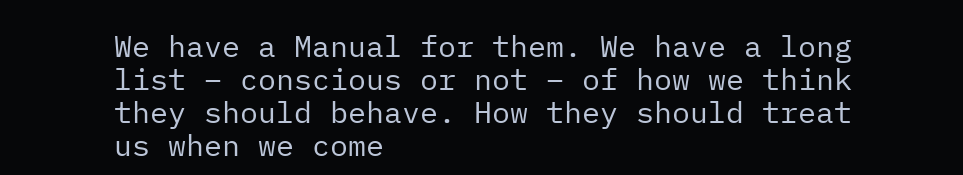We have a Manual for them. We have a long list – conscious or not – of how we think they should behave. How they should treat us when we come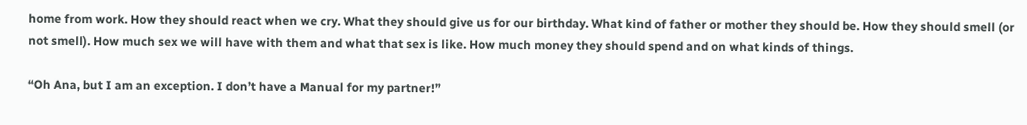home from work. How they should react when we cry. What they should give us for our birthday. What kind of father or mother they should be. How they should smell (or not smell). How much sex we will have with them and what that sex is like. How much money they should spend and on what kinds of things.

“Oh Ana, but I am an exception. I don’t have a Manual for my partner!”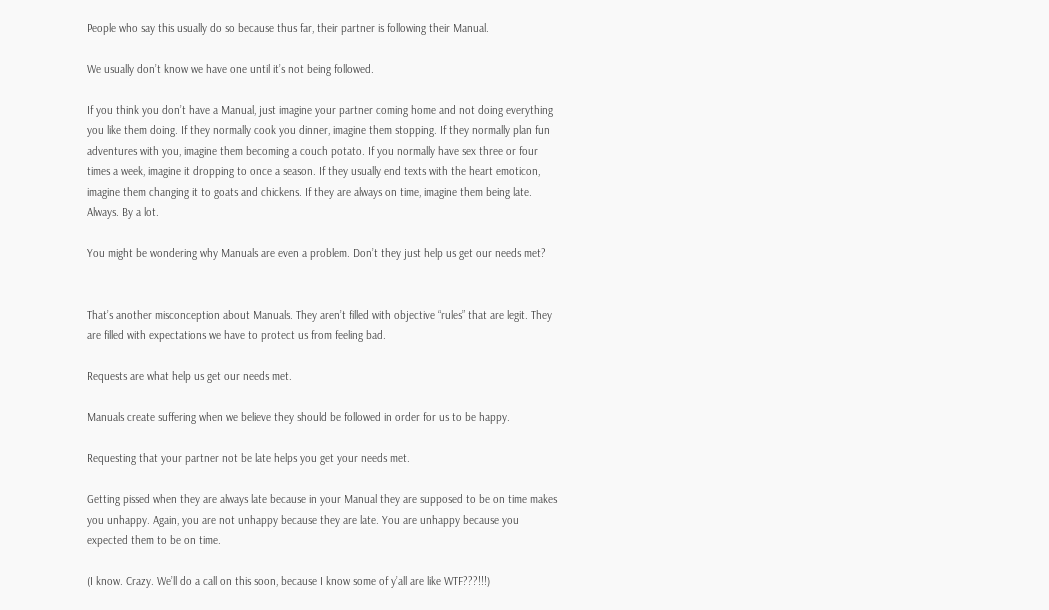People who say this usually do so because thus far, their partner is following their Manual.

We usually don’t know we have one until it’s not being followed.

If you think you don’t have a Manual, just imagine your partner coming home and not doing everything you like them doing. If they normally cook you dinner, imagine them stopping. If they normally plan fun adventures with you, imagine them becoming a couch potato. If you normally have sex three or four times a week, imagine it dropping to once a season. If they usually end texts with the heart emoticon, imagine them changing it to goats and chickens. If they are always on time, imagine them being late. Always. By a lot.

You might be wondering why Manuals are even a problem. Don’t they just help us get our needs met?


That’s another misconception about Manuals. They aren’t filled with objective “rules” that are legit. They are filled with expectations we have to protect us from feeling bad.

Requests are what help us get our needs met.

Manuals create suffering when we believe they should be followed in order for us to be happy.

Requesting that your partner not be late helps you get your needs met.

Getting pissed when they are always late because in your Manual they are supposed to be on time makes you unhappy. Again, you are not unhappy because they are late. You are unhappy because you expected them to be on time.

(I know. Crazy. We’ll do a call on this soon, because I know some of y’all are like WTF???!!!)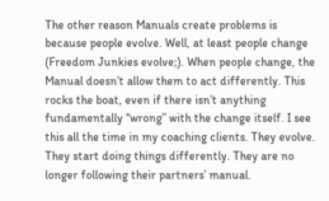The other reason Manuals create problems is because people evolve. Well, at least people change (Freedom Junkies evolve;). When people change, the Manual doesn’t allow them to act differently. This rocks the boat, even if there isn’t anything fundamentally “wrong” with the change itself. I see this all the time in my coaching clients. They evolve. They start doing things differently. They are no longer following their partners’ manual.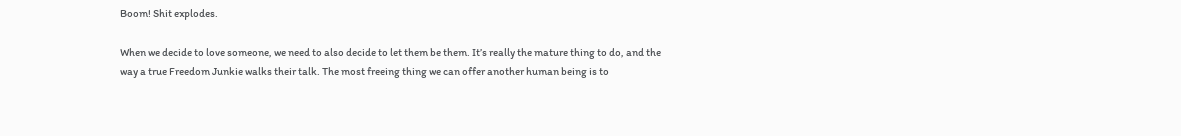Boom! Shit explodes.

When we decide to love someone, we need to also decide to let them be them. It’s really the mature thing to do, and the way a true Freedom Junkie walks their talk. The most freeing thing we can offer another human being is to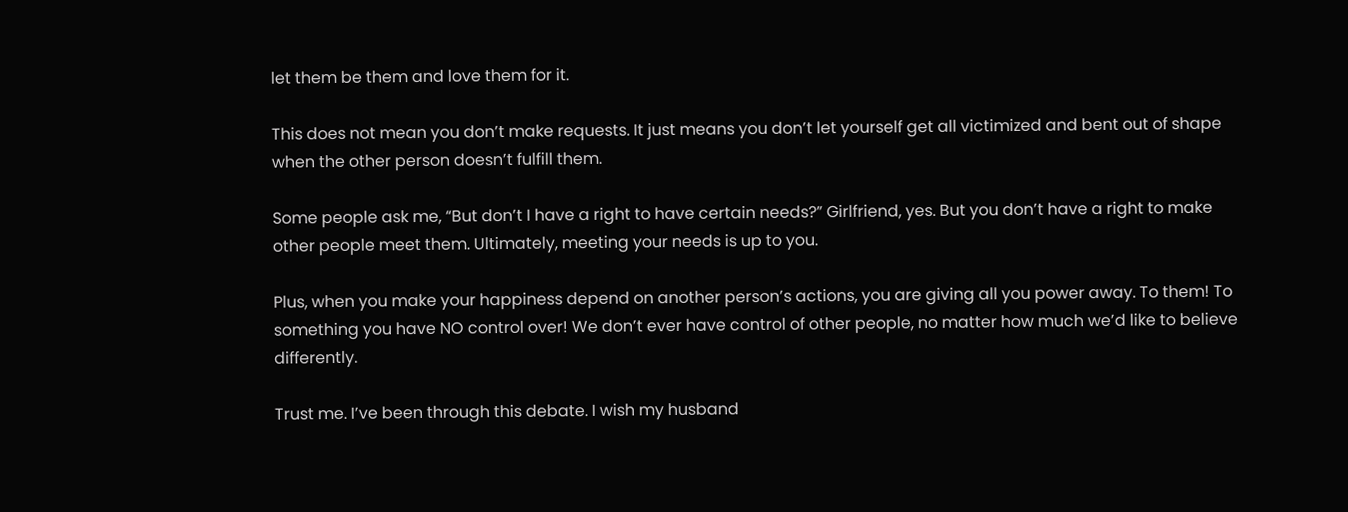let them be them and love them for it.

This does not mean you don’t make requests. It just means you don’t let yourself get all victimized and bent out of shape when the other person doesn’t fulfill them.

Some people ask me, “But don’t I have a right to have certain needs?” Girlfriend, yes. But you don’t have a right to make other people meet them. Ultimately, meeting your needs is up to you.

Plus, when you make your happiness depend on another person’s actions, you are giving all you power away. To them! To something you have NO control over! We don’t ever have control of other people, no matter how much we’d like to believe differently.

Trust me. I’ve been through this debate. I wish my husband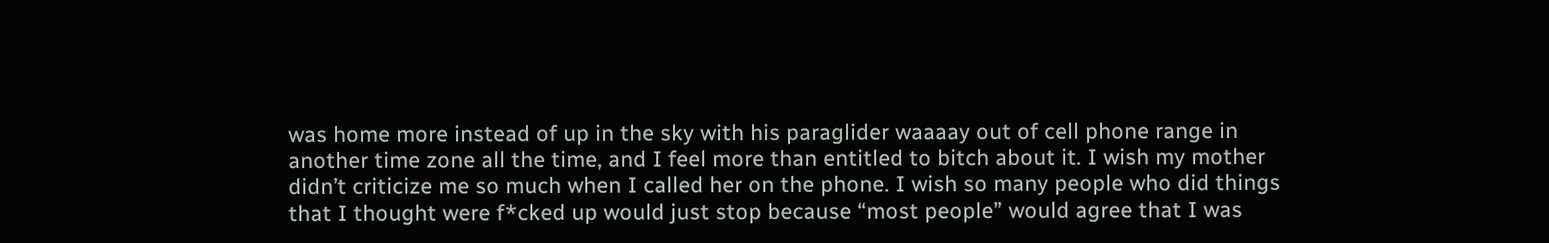was home more instead of up in the sky with his paraglider waaaay out of cell phone range in another time zone all the time, and I feel more than entitled to bitch about it. I wish my mother didn’t criticize me so much when I called her on the phone. I wish so many people who did things that I thought were f*cked up would just stop because “most people” would agree that I was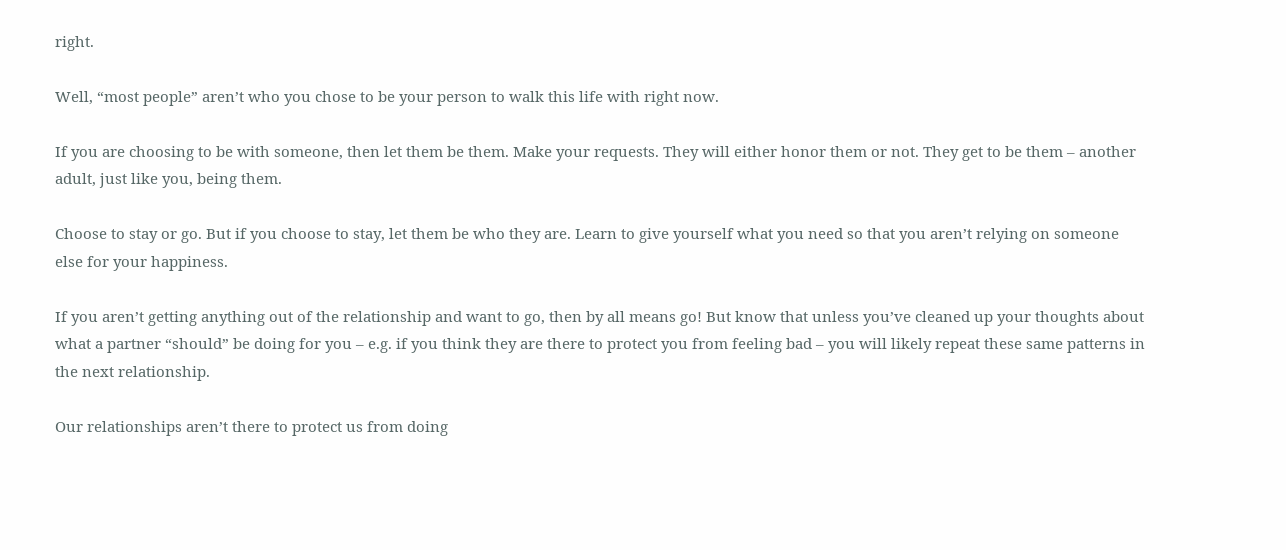right.

Well, “most people” aren’t who you chose to be your person to walk this life with right now.

If you are choosing to be with someone, then let them be them. Make your requests. They will either honor them or not. They get to be them – another adult, just like you, being them.

Choose to stay or go. But if you choose to stay, let them be who they are. Learn to give yourself what you need so that you aren’t relying on someone else for your happiness.

If you aren’t getting anything out of the relationship and want to go, then by all means go! But know that unless you’ve cleaned up your thoughts about what a partner “should” be doing for you – e.g. if you think they are there to protect you from feeling bad – you will likely repeat these same patterns in the next relationship.

Our relationships aren’t there to protect us from doing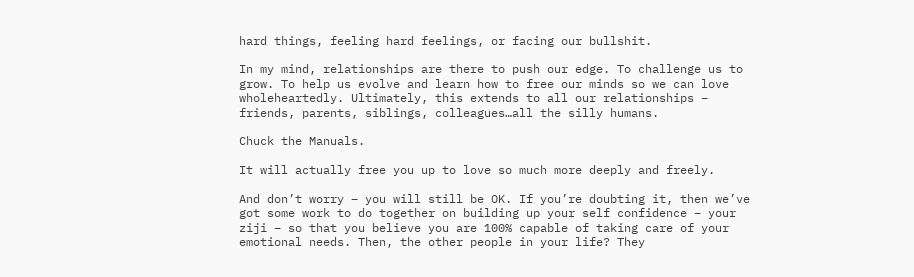hard things, feeling hard feelings, or facing our bullshit.

In my mind, relationships are there to push our edge. To challenge us to grow. To help us evolve and learn how to free our minds so we can love wholeheartedly. Ultimately, this extends to all our relationships – friends, parents, siblings, colleagues…all the silly humans.

Chuck the Manuals.

It will actually free you up to love so much more deeply and freely.

And don’t worry – you will still be OK. If you’re doubting it, then we’ve got some work to do together on building up your self confidence – your ziji – so that you believe you are 100% capable of taking care of your emotional needs. Then, the other people in your life? They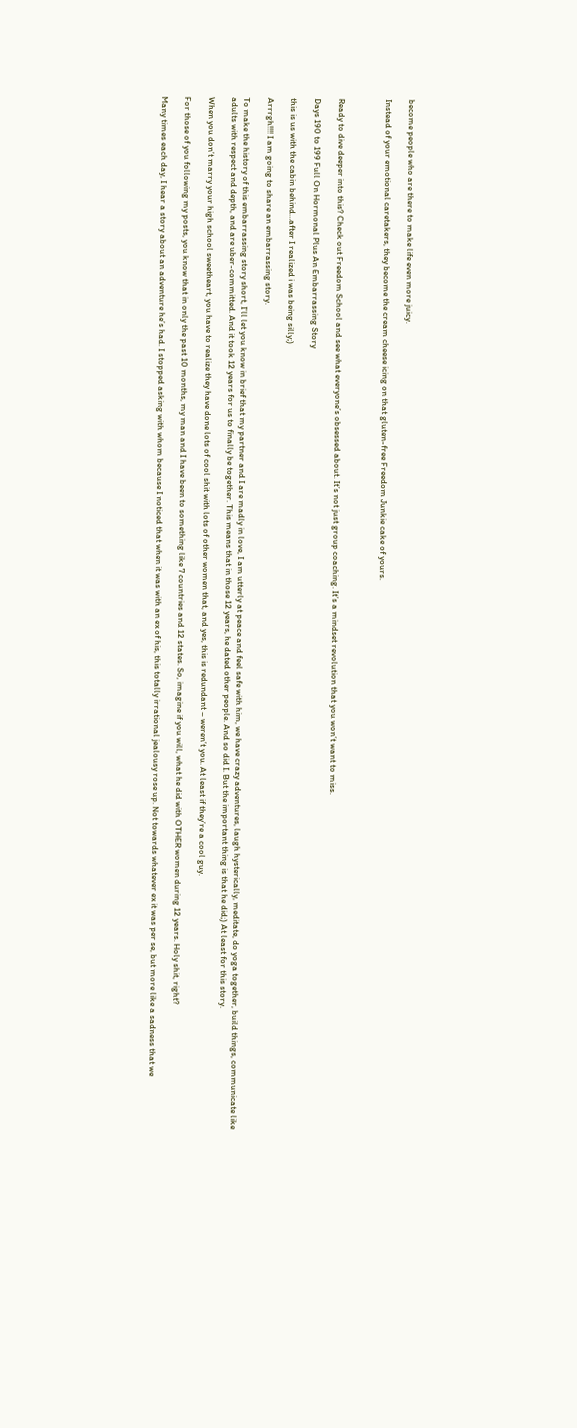become people who are there to make life even more juicy.

Instead of your emotional caretakers, they become the cream cheese icing on that gluten-free Freedom Junkie cake of yours.



Ready to dive deeper into this? Check out Freedom School and see what everyone’s obsessed about. It’s not just group coaching. It’s a mindset revolution that you won’t want to miss.

Days 190 to 199 Full On Hormonal Plus An Embarrassing Story

this is us with the cabin behind…after I realized i was being silly;)

Arrrgh!!!! I am going to share an embarrassing story.

To make the history of this embarrassing story short, I’ll let you know in brief that my partner and I are madly in love, I am utterly at peace and feel safe with him, we have crazy adventures, laugh hysterically, meditate, do yoga together, build things, communicate like adults with respect and depth, and are uber-committed. And it took 12 years for us to finally be together. This means that in those 12 years, he dated other people. And so did I. But the important thing is that he did;) At least for this story.

When you don’t marry your high school sweetheart, you have to realize they have done lots of cool shit with lots of other women that, and yes, this is redundant – weren’t you. At least if they’re a cool guy.

For those of you following my posts, you know that in only the past 10 months, my man and I have been to something like 7 countries and 12 states. So, imagine if you will, what he did with OTHER women during 12 years. Holy shit, right?

Many times each day, I hear a story about an adventure he’s had. I stopped asking with whom because I noticed that when it was with an ex of his, this totally irrational jealousy rose up. Not towards whatever ex it was per se, but more like a sadness that we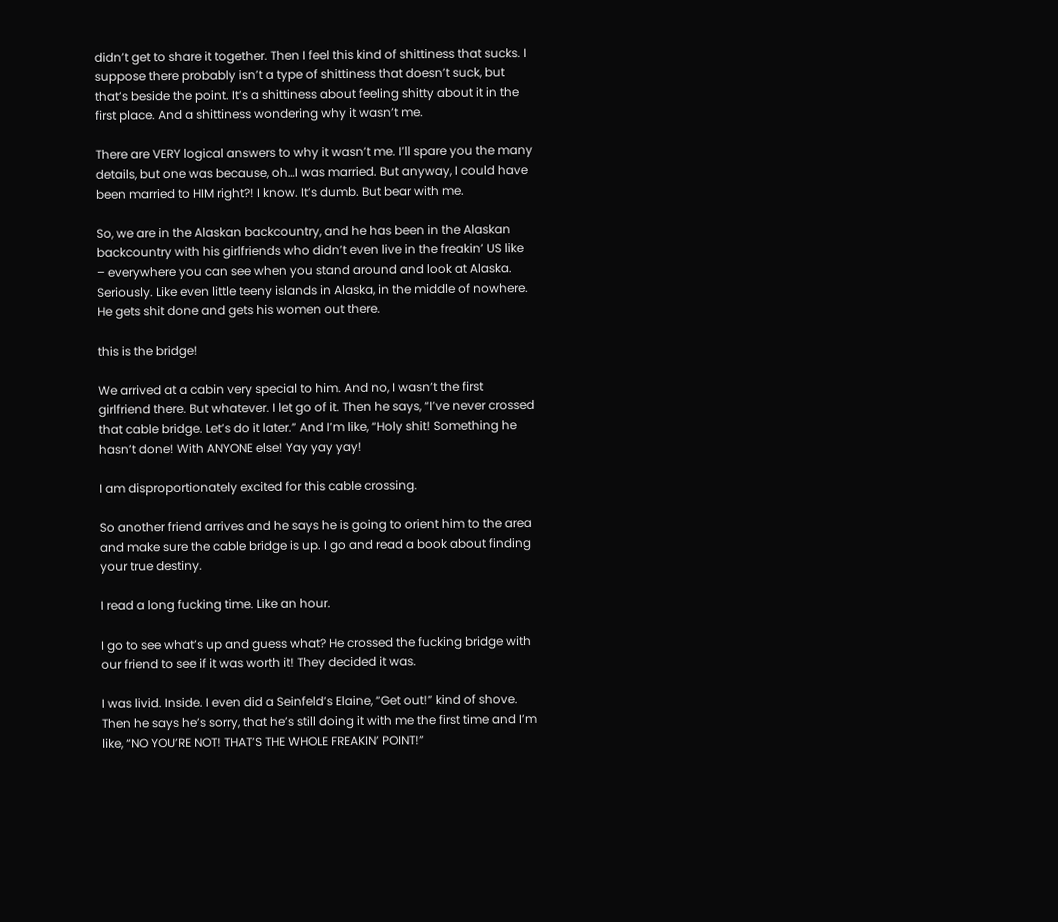didn’t get to share it together. Then I feel this kind of shittiness that sucks. I suppose there probably isn’t a type of shittiness that doesn’t suck, but that’s beside the point. It’s a shittiness about feeling shitty about it in the first place. And a shittiness wondering why it wasn’t me.

There are VERY logical answers to why it wasn’t me. I’ll spare you the many details, but one was because, oh…I was married. But anyway, I could have been married to HIM right?! I know. It’s dumb. But bear with me.

So, we are in the Alaskan backcountry, and he has been in the Alaskan backcountry with his girlfriends who didn’t even live in the freakin’ US like – everywhere you can see when you stand around and look at Alaska. Seriously. Like even little teeny islands in Alaska, in the middle of nowhere. He gets shit done and gets his women out there.

this is the bridge!

We arrived at a cabin very special to him. And no, I wasn’t the first girlfriend there. But whatever. I let go of it. Then he says, “I’ve never crossed that cable bridge. Let’s do it later.” And I’m like, “Holy shit! Something he hasn’t done! With ANYONE else! Yay yay yay!

I am disproportionately excited for this cable crossing.

So another friend arrives and he says he is going to orient him to the area and make sure the cable bridge is up. I go and read a book about finding your true destiny.

I read a long fucking time. Like an hour.

I go to see what’s up and guess what? He crossed the fucking bridge with our friend to see if it was worth it! They decided it was.

I was livid. Inside. I even did a Seinfeld’s Elaine, “Get out!” kind of shove. Then he says he’s sorry, that he’s still doing it with me the first time and I’m like, “NO YOU’RE NOT! THAT’S THE WHOLE FREAKIN’ POINT!”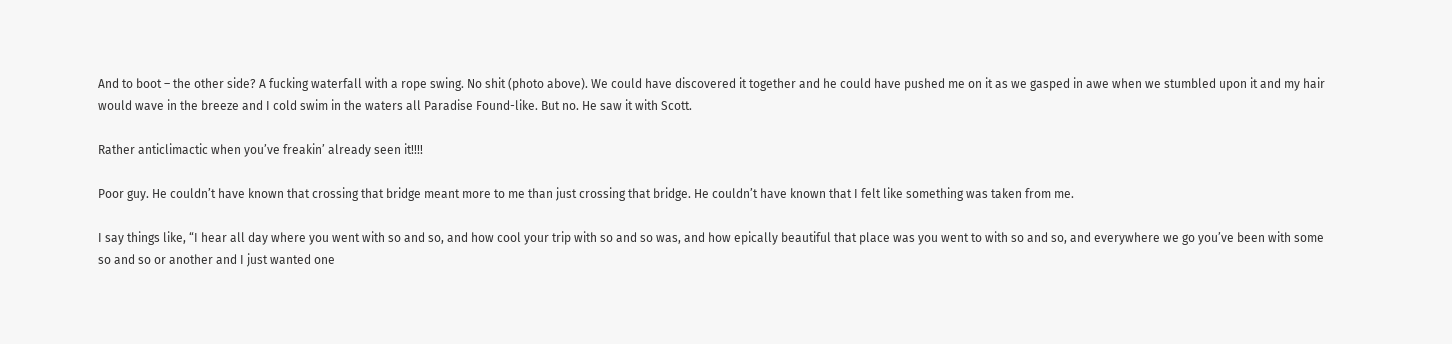And to boot – the other side? A fucking waterfall with a rope swing. No shit (photo above). We could have discovered it together and he could have pushed me on it as we gasped in awe when we stumbled upon it and my hair would wave in the breeze and I cold swim in the waters all Paradise Found-like. But no. He saw it with Scott.

Rather anticlimactic when you’ve freakin’ already seen it!!!!

Poor guy. He couldn’t have known that crossing that bridge meant more to me than just crossing that bridge. He couldn’t have known that I felt like something was taken from me.

I say things like, “I hear all day where you went with so and so, and how cool your trip with so and so was, and how epically beautiful that place was you went to with so and so, and everywhere we go you’ve been with some so and so or another and I just wanted one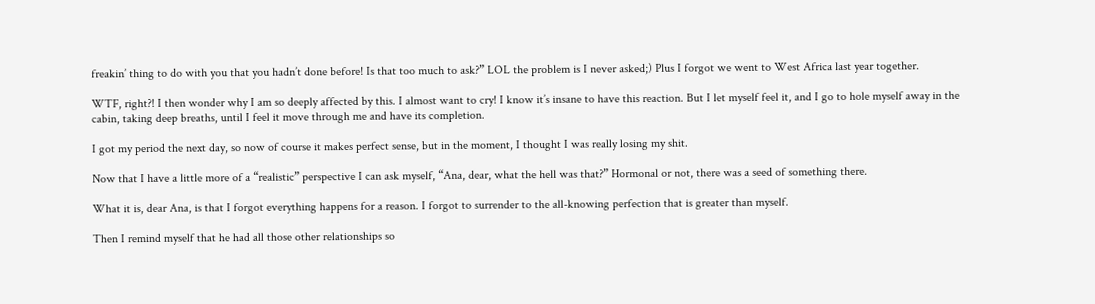freakin’ thing to do with you that you hadn’t done before! Is that too much to ask?” LOL the problem is I never asked;) Plus I forgot we went to West Africa last year together.

WTF, right?! I then wonder why I am so deeply affected by this. I almost want to cry! I know it’s insane to have this reaction. But I let myself feel it, and I go to hole myself away in the cabin, taking deep breaths, until I feel it move through me and have its completion.

I got my period the next day, so now of course it makes perfect sense, but in the moment, I thought I was really losing my shit.

Now that I have a little more of a “realistic” perspective I can ask myself, “Ana, dear, what the hell was that?” Hormonal or not, there was a seed of something there.

What it is, dear Ana, is that I forgot everything happens for a reason. I forgot to surrender to the all-knowing perfection that is greater than myself.

Then I remind myself that he had all those other relationships so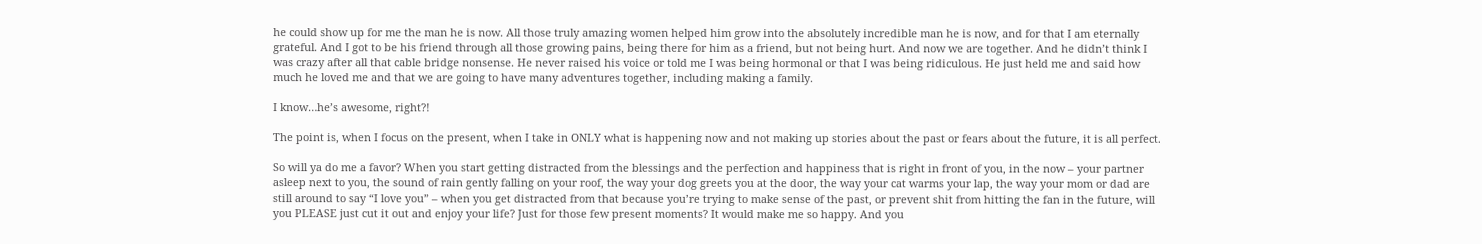he could show up for me the man he is now. All those truly amazing women helped him grow into the absolutely incredible man he is now, and for that I am eternally grateful. And I got to be his friend through all those growing pains, being there for him as a friend, but not being hurt. And now we are together. And he didn’t think I was crazy after all that cable bridge nonsense. He never raised his voice or told me I was being hormonal or that I was being ridiculous. He just held me and said how much he loved me and that we are going to have many adventures together, including making a family.

I know…he’s awesome, right?!

The point is, when I focus on the present, when I take in ONLY what is happening now and not making up stories about the past or fears about the future, it is all perfect.

So will ya do me a favor? When you start getting distracted from the blessings and the perfection and happiness that is right in front of you, in the now – your partner asleep next to you, the sound of rain gently falling on your roof, the way your dog greets you at the door, the way your cat warms your lap, the way your mom or dad are still around to say “I love you” – when you get distracted from that because you’re trying to make sense of the past, or prevent shit from hitting the fan in the future, will you PLEASE just cut it out and enjoy your life? Just for those few present moments? It would make me so happy. And you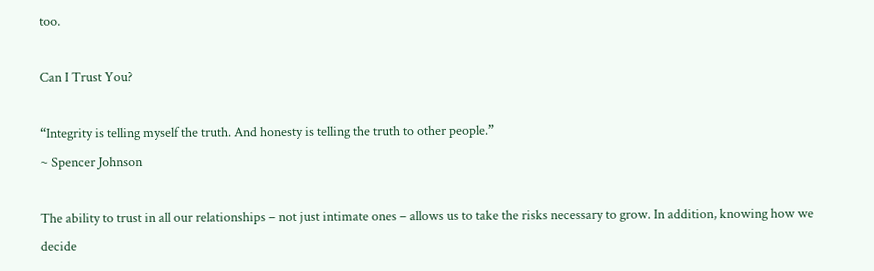too.

Can I Trust You?

“Integrity is telling myself the truth. And honesty is telling the truth to other people.”
~ Spencer Johnson

The ability to trust in all our relationships – not just intimate ones – allows us to take the risks necessary to grow. In addition, knowing how we decide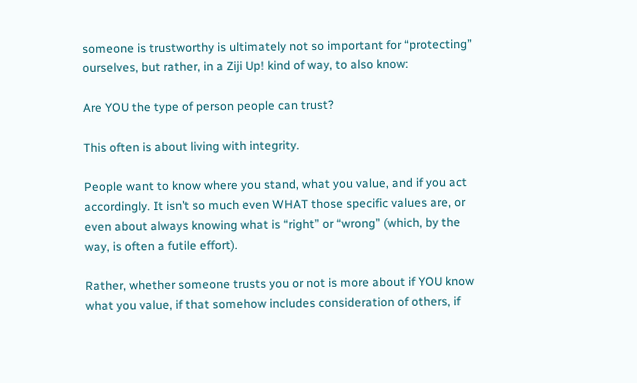someone is trustworthy is ultimately not so important for “protecting” ourselves, but rather, in a Ziji Up! kind of way, to also know:

Are YOU the type of person people can trust?

This often is about living with integrity.

People want to know where you stand, what you value, and if you act accordingly. It isn’t so much even WHAT those specific values are, or even about always knowing what is “right” or “wrong” (which, by the way, is often a futile effort).

Rather, whether someone trusts you or not is more about if YOU know what you value, if that somehow includes consideration of others, if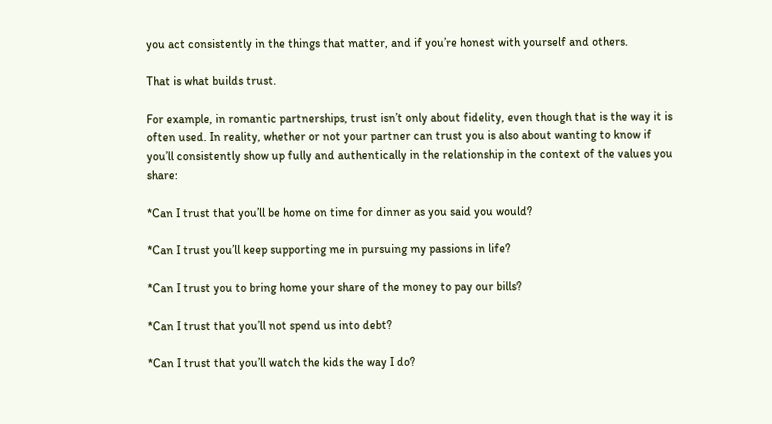you act consistently in the things that matter, and if you’re honest with yourself and others.

That is what builds trust.

For example, in romantic partnerships, trust isn’t only about fidelity, even though that is the way it is often used. In reality, whether or not your partner can trust you is also about wanting to know if you’ll consistently show up fully and authentically in the relationship in the context of the values you share:

*Can I trust that you’ll be home on time for dinner as you said you would?

*Can I trust you’ll keep supporting me in pursuing my passions in life?

*Can I trust you to bring home your share of the money to pay our bills?

*Can I trust that you’ll not spend us into debt?

*Can I trust that you’ll watch the kids the way I do?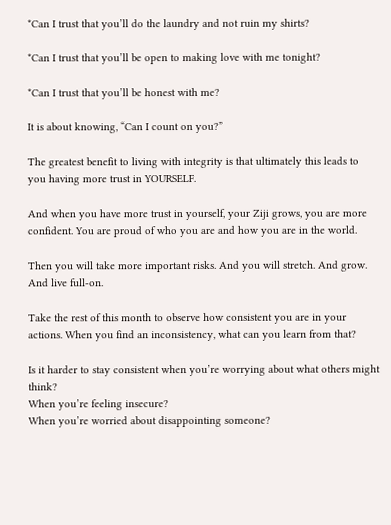*Can I trust that you’ll do the laundry and not ruin my shirts?

*Can I trust that you’ll be open to making love with me tonight?

*Can I trust that you’ll be honest with me?

It is about knowing, “Can I count on you?”

The greatest benefit to living with integrity is that ultimately this leads to you having more trust in YOURSELF.

And when you have more trust in yourself, your Ziji grows, you are more confident. You are proud of who you are and how you are in the world.

Then you will take more important risks. And you will stretch. And grow. And live full-on.

Take the rest of this month to observe how consistent you are in your actions. When you find an inconsistency, what can you learn from that?

Is it harder to stay consistent when you’re worrying about what others might think?
When you’re feeling insecure?
When you’re worried about disappointing someone?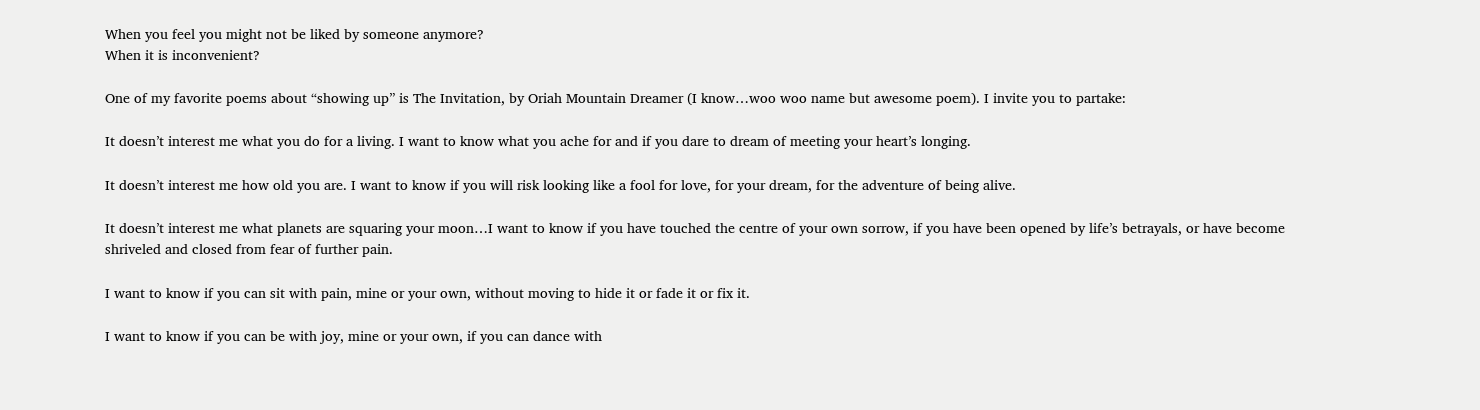When you feel you might not be liked by someone anymore?
When it is inconvenient?

One of my favorite poems about “showing up” is The Invitation, by Oriah Mountain Dreamer (I know…woo woo name but awesome poem). I invite you to partake:

It doesn’t interest me what you do for a living. I want to know what you ache for and if you dare to dream of meeting your heart’s longing.

It doesn’t interest me how old you are. I want to know if you will risk looking like a fool for love, for your dream, for the adventure of being alive.

It doesn’t interest me what planets are squaring your moon…I want to know if you have touched the centre of your own sorrow, if you have been opened by life’s betrayals, or have become shriveled and closed from fear of further pain.

I want to know if you can sit with pain, mine or your own, without moving to hide it or fade it or fix it.

I want to know if you can be with joy, mine or your own, if you can dance with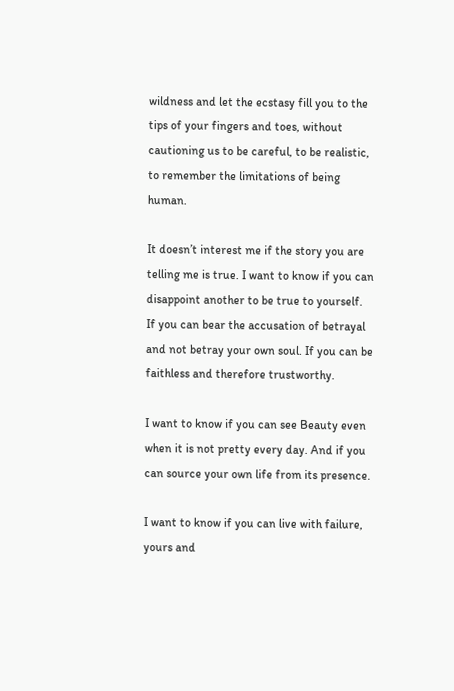wildness and let the ecstasy fill you to the tips of your fingers and toes, without cautioning us to be careful, to be realistic, to remember the limitations of being human.

It doesn’t interest me if the story you are telling me is true. I want to know if you can disappoint another to be true to yourself. If you can bear the accusation of betrayal and not betray your own soul. If you can be faithless and therefore trustworthy.

I want to know if you can see Beauty even when it is not pretty every day. And if you can source your own life from its presence.

I want to know if you can live with failure, yours and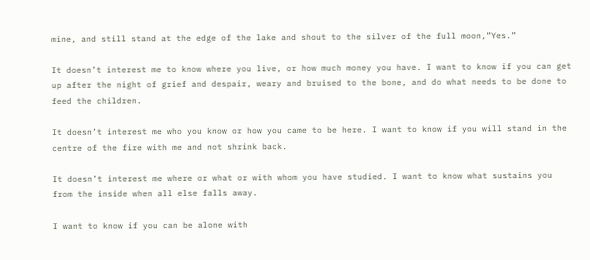mine, and still stand at the edge of the lake and shout to the silver of the full moon,”Yes.”

It doesn’t interest me to know where you live, or how much money you have. I want to know if you can get up after the night of grief and despair, weary and bruised to the bone, and do what needs to be done to feed the children.

It doesn’t interest me who you know or how you came to be here. I want to know if you will stand in the centre of the fire with me and not shrink back.

It doesn’t interest me where or what or with whom you have studied. I want to know what sustains you from the inside when all else falls away.

I want to know if you can be alone with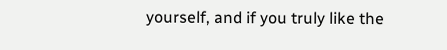yourself, and if you truly like the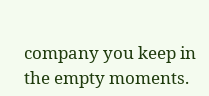company you keep in the empty moments.